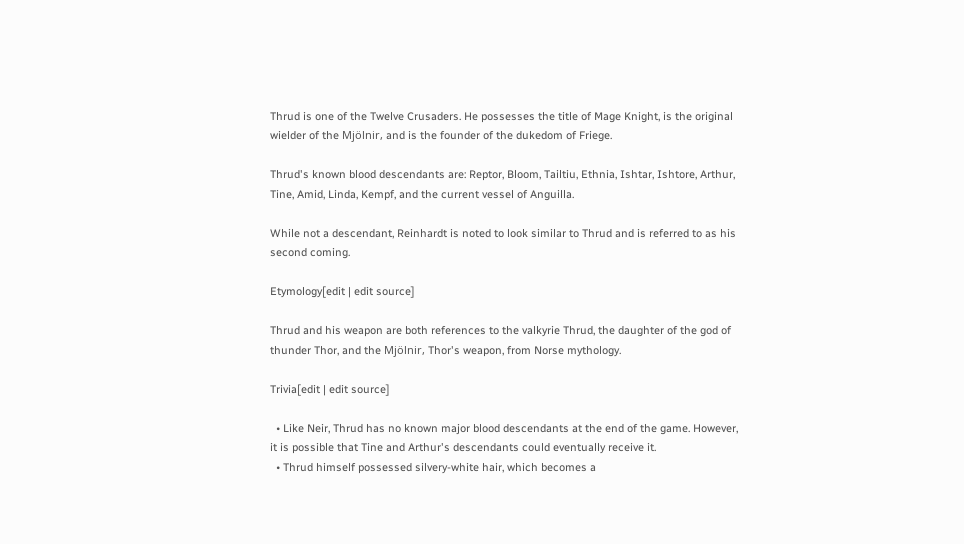Thrud is one of the Twelve Crusaders. He possesses the title of Mage Knight, is the original wielder of the Mjölnir, and is the founder of the dukedom of Friege.

Thrud's known blood descendants are: Reptor, Bloom, Tailtiu, Ethnia, Ishtar, Ishtore, Arthur, Tine, Amid, Linda, Kempf, and the current vessel of Anguilla.

While not a descendant, Reinhardt is noted to look similar to Thrud and is referred to as his second coming.

Etymology[edit | edit source]

Thrud and his weapon are both references to the valkyrie Thrud, the daughter of the god of thunder Thor, and the Mjölnir, Thor's weapon, from Norse mythology.

Trivia[edit | edit source]

  • Like Neir, Thrud has no known major blood descendants at the end of the game. However, it is possible that Tine and Arthur's descendants could eventually receive it.
  • Thrud himself possessed silvery-white hair, which becomes a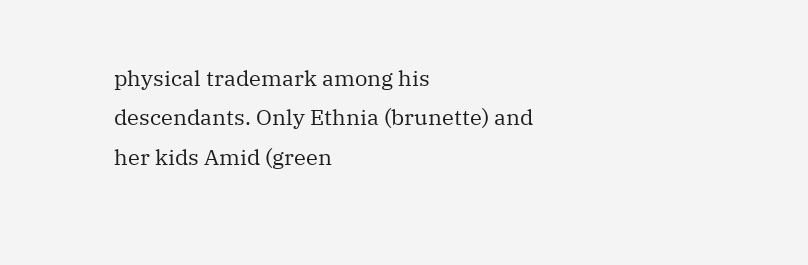physical trademark among his descendants. Only Ethnia (brunette) and her kids Amid (green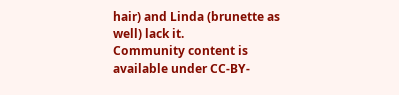hair) and Linda (brunette as well) lack it.
Community content is available under CC-BY-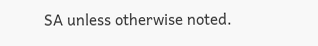SA unless otherwise noted.